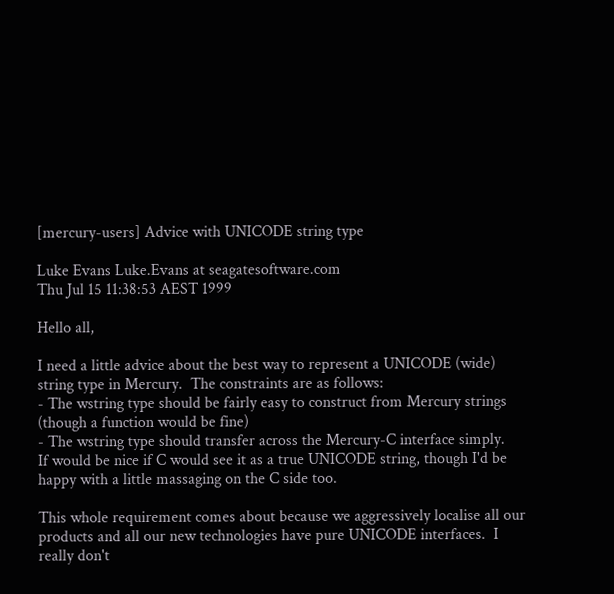[mercury-users] Advice with UNICODE string type

Luke Evans Luke.Evans at seagatesoftware.com
Thu Jul 15 11:38:53 AEST 1999

Hello all,

I need a little advice about the best way to represent a UNICODE (wide)
string type in Mercury.  The constraints are as follows:
- The wstring type should be fairly easy to construct from Mercury strings
(though a function would be fine)
- The wstring type should transfer across the Mercury-C interface simply.
If would be nice if C would see it as a true UNICODE string, though I'd be
happy with a little massaging on the C side too.

This whole requirement comes about because we aggressively localise all our
products and all our new technologies have pure UNICODE interfaces.  I
really don't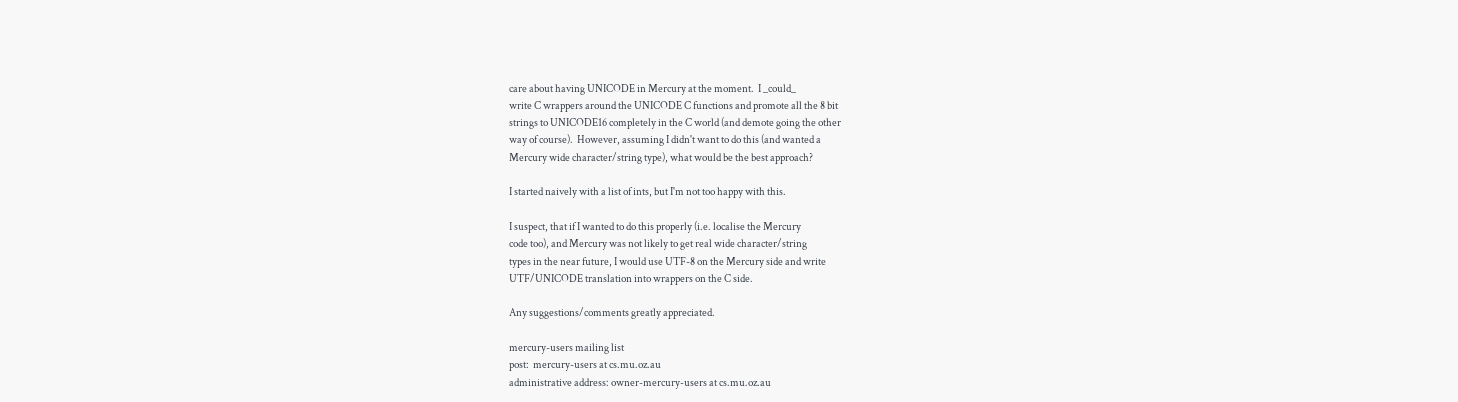care about having UNICODE in Mercury at the moment.  I _could_
write C wrappers around the UNICODE C functions and promote all the 8 bit
strings to UNICODE16 completely in the C world (and demote going the other
way of course).  However, assuming I didn't want to do this (and wanted a
Mercury wide character/string type), what would be the best approach?

I started naively with a list of ints, but I'm not too happy with this.

I suspect, that if I wanted to do this properly (i.e. localise the Mercury
code too), and Mercury was not likely to get real wide character/string
types in the near future, I would use UTF-8 on the Mercury side and write
UTF/UNICODE translation into wrappers on the C side.

Any suggestions/comments greatly appreciated.

mercury-users mailing list
post:  mercury-users at cs.mu.oz.au
administrative address: owner-mercury-users at cs.mu.oz.au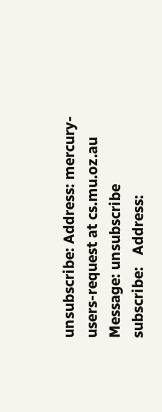unsubscribe: Address: mercury-users-request at cs.mu.oz.au Message: unsubscribe
subscribe:   Address: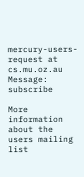mercury-users-request at cs.mu.oz.au Message: subscribe

More information about the users mailing list